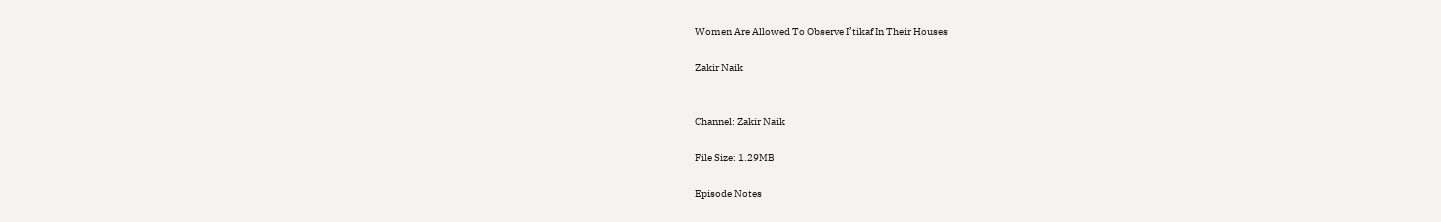Women Are Allowed To Observe I’tikaf In Their Houses

Zakir Naik


Channel: Zakir Naik

File Size: 1.29MB

Episode Notes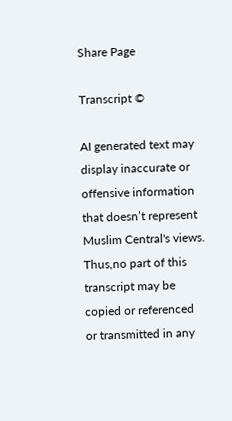Share Page

Transcript ©

AI generated text may display inaccurate or offensive information that doesn’t represent Muslim Central's views. Thus,no part of this transcript may be copied or referenced or transmitted in any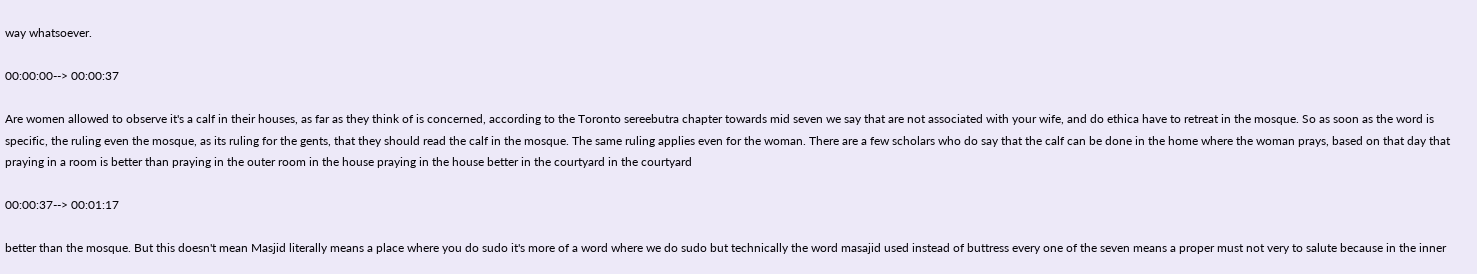way whatsoever.

00:00:00--> 00:00:37

Are women allowed to observe it's a calf in their houses, as far as they think of is concerned, according to the Toronto sereebutra chapter towards mid seven we say that are not associated with your wife, and do ethica have to retreat in the mosque. So as soon as the word is specific, the ruling even the mosque, as its ruling for the gents, that they should read the calf in the mosque. The same ruling applies even for the woman. There are a few scholars who do say that the calf can be done in the home where the woman prays, based on that day that praying in a room is better than praying in the outer room in the house praying in the house better in the courtyard in the courtyard

00:00:37--> 00:01:17

better than the mosque. But this doesn't mean Masjid literally means a place where you do sudo it's more of a word where we do sudo but technically the word masajid used instead of buttress every one of the seven means a proper must not very to salute because in the inner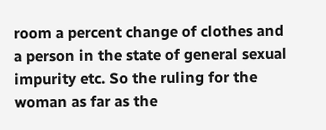room a percent change of clothes and a person in the state of general sexual impurity etc. So the ruling for the woman as far as the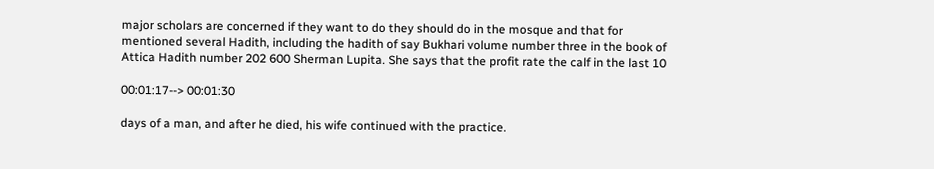major scholars are concerned if they want to do they should do in the mosque and that for mentioned several Hadith, including the hadith of say Bukhari volume number three in the book of Attica Hadith number 202 600 Sherman Lupita. She says that the profit rate the calf in the last 10

00:01:17--> 00:01:30

days of a man, and after he died, his wife continued with the practice.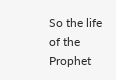So the life of the Prophet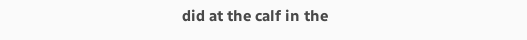did at the calf in the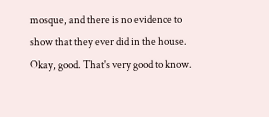mosque, and there is no evidence to show that they ever did in the house. Okay, good. That's very good to know.